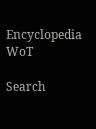Encyclopedia WoT

Search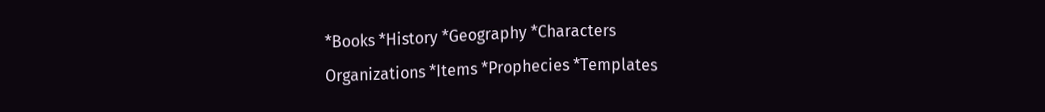*Books *History *Geography *Characters
Organizations *Items *Prophecies *Templates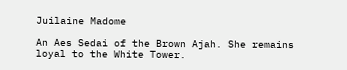Juilaine Madome

An Aes Sedai of the Brown Ajah. She remains loyal to the White Tower.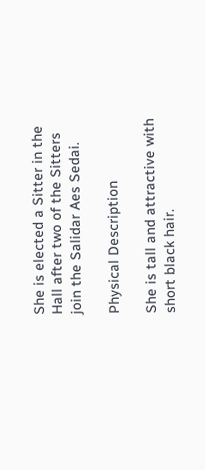She is elected a Sitter in the Hall after two of the Sitters join the Salidar Aes Sedai.

Physical Description

She is tall and attractive with short black hair.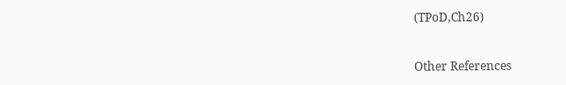(TPoD,Ch26)


Other References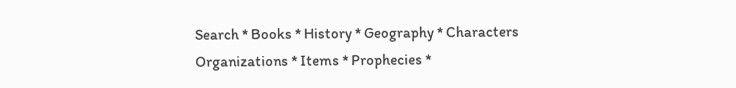Search * Books * History * Geography * Characters
Organizations * Items * Prophecies *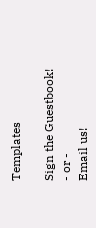Templates

Sign the Guestbook!
- or -
Email us!